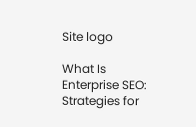Site logo

What Is Enterprise SEO: Strategies for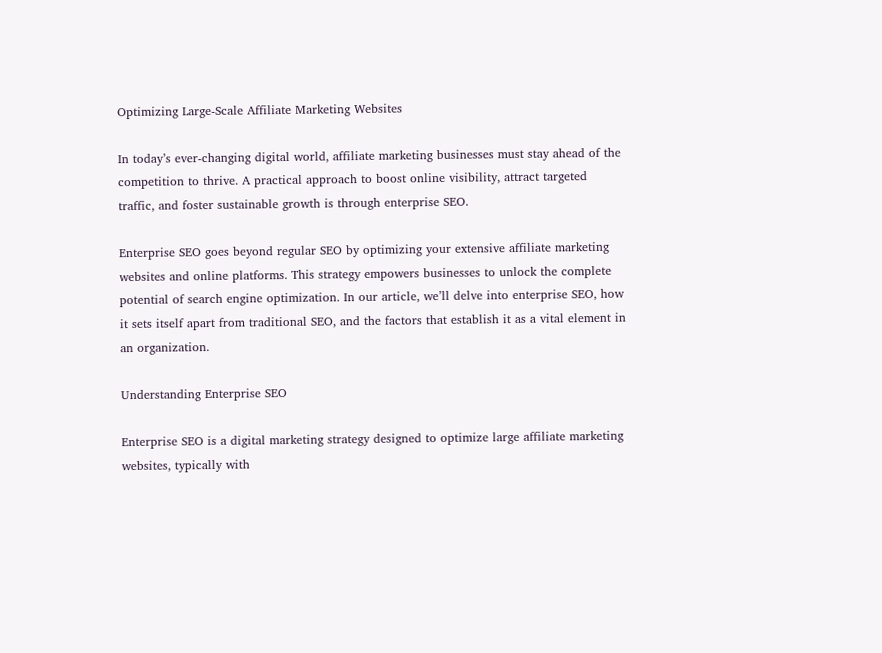Optimizing Large-Scale Affiliate Marketing Websites

In today’s ever-changing digital world, affiliate marketing businesses must stay ahead of the competition to thrive. A practical approach to boost online visibility, attract targeted traffic, and foster sustainable growth is through enterprise SEO.

Enterprise SEO goes beyond regular SEO by optimizing your extensive affiliate marketing websites and online platforms. This strategy empowers businesses to unlock the complete potential of search engine optimization. In our article, we’ll delve into enterprise SEO, how it sets itself apart from traditional SEO, and the factors that establish it as a vital element in an organization.

Understanding Enterprise SEO

Enterprise SEO is a digital marketing strategy designed to optimize large affiliate marketing websites, typically with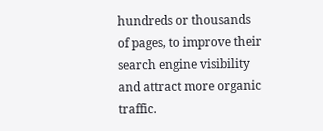hundreds or thousands of pages, to improve their search engine visibility and attract more organic traffic.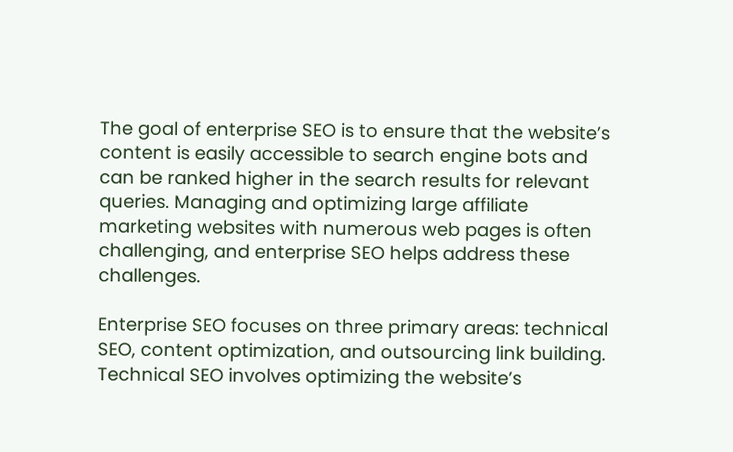The goal of enterprise SEO is to ensure that the website’s content is easily accessible to search engine bots and can be ranked higher in the search results for relevant queries. Managing and optimizing large affiliate marketing websites with numerous web pages is often challenging, and enterprise SEO helps address these challenges.

Enterprise SEO focuses on three primary areas: technical SEO, content optimization, and outsourcing link building. Technical SEO involves optimizing the website’s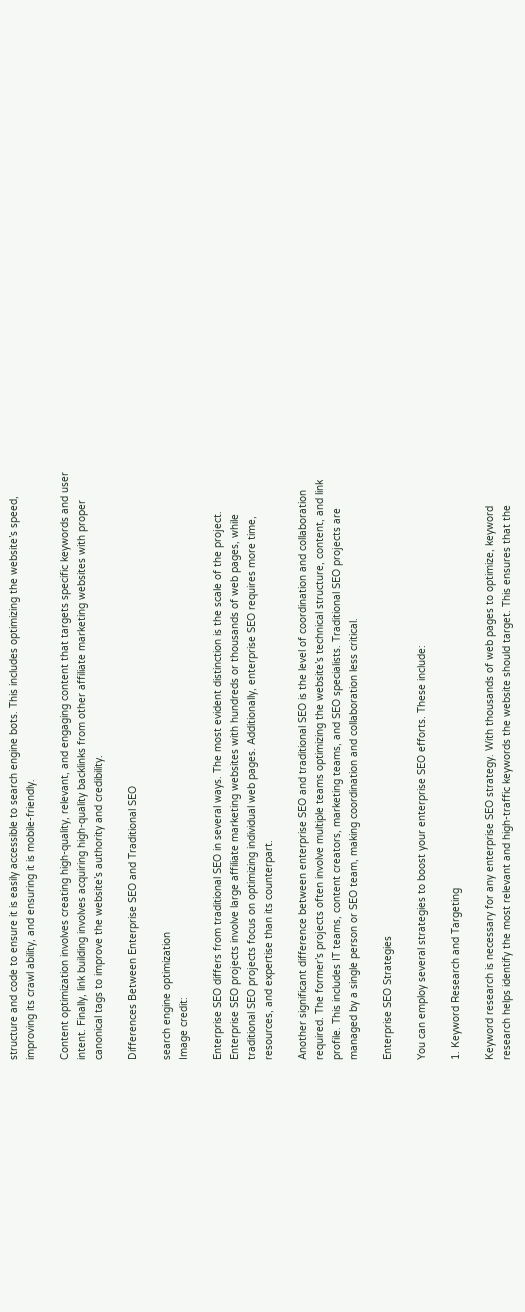structure and code to ensure it is easily accessible to search engine bots. This includes optimizing the website’s speed, improving its crawl ability, and ensuring it is mobile-friendly.

Content optimization involves creating high-quality, relevant, and engaging content that targets specific keywords and user intent. Finally, link building involves acquiring high-quality backlinks from other affiliate marketing websites with proper canonical tags to improve the website’s authority and credibility.

Differences Between Enterprise SEO and Traditional SEO

search engine optimization
Image credit:

Enterprise SEO differs from traditional SEO in several ways. The most evident distinction is the scale of the project. Enterprise SEO projects involve large affiliate marketing websites with hundreds or thousands of web pages, while traditional SEO projects focus on optimizing individual web pages. Additionally, enterprise SEO requires more time, resources, and expertise than its counterpart.

Another significant difference between enterprise SEO and traditional SEO is the level of coordination and collaboration required. The former’s projects often involve multiple teams optimizing the website’s technical structure, content, and link profile. This includes IT teams, content creators, marketing teams, and SEO specialists. Traditional SEO projects are managed by a single person or SEO team, making coordination and collaboration less critical.

Enterprise SEO Strategies

You can employ several strategies to boost your enterprise SEO efforts. These include:

1. Keyword Research and Targeting

Keyword research is necessary for any enterprise SEO strategy. With thousands of web pages to optimize, keyword research helps identify the most relevant and high-traffic keywords the website should target. This ensures that the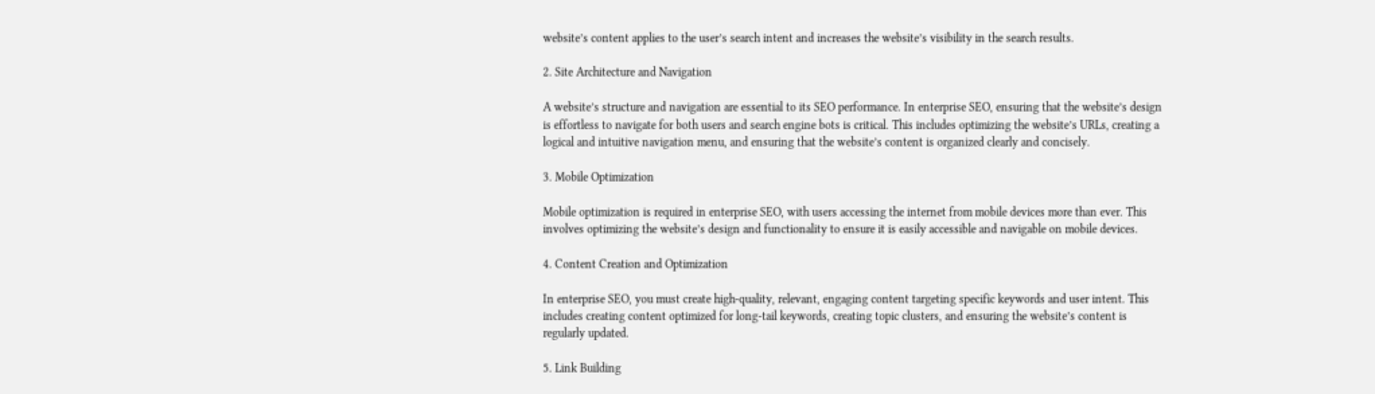website’s content applies to the user’s search intent and increases the website’s visibility in the search results.

2. Site Architecture and Navigation

A website’s structure and navigation are essential to its SEO performance. In enterprise SEO, ensuring that the website’s design is effortless to navigate for both users and search engine bots is critical. This includes optimizing the website’s URLs, creating a logical and intuitive navigation menu, and ensuring that the website’s content is organized clearly and concisely.

3. Mobile Optimization

Mobile optimization is required in enterprise SEO, with users accessing the internet from mobile devices more than ever. This involves optimizing the website’s design and functionality to ensure it is easily accessible and navigable on mobile devices.

4. Content Creation and Optimization

In enterprise SEO, you must create high-quality, relevant, engaging content targeting specific keywords and user intent. This includes creating content optimized for long-tail keywords, creating topic clusters, and ensuring the website’s content is regularly updated.

5. Link Building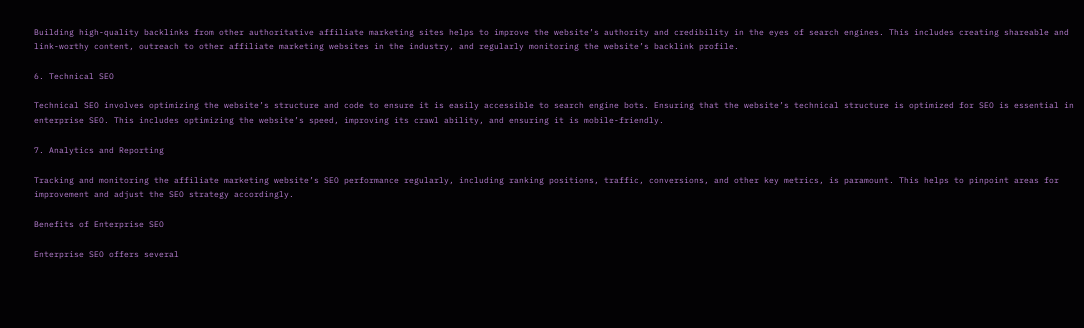Building high-quality backlinks from other authoritative affiliate marketing sites helps to improve the website’s authority and credibility in the eyes of search engines. This includes creating shareable and link-worthy content, outreach to other affiliate marketing websites in the industry, and regularly monitoring the website’s backlink profile.

6. Technical SEO

Technical SEO involves optimizing the website’s structure and code to ensure it is easily accessible to search engine bots. Ensuring that the website’s technical structure is optimized for SEO is essential in enterprise SEO. This includes optimizing the website’s speed, improving its crawl ability, and ensuring it is mobile-friendly.

7. Analytics and Reporting

Tracking and monitoring the affiliate marketing website’s SEO performance regularly, including ranking positions, traffic, conversions, and other key metrics, is paramount. This helps to pinpoint areas for improvement and adjust the SEO strategy accordingly.

Benefits of Enterprise SEO

Enterprise SEO offers several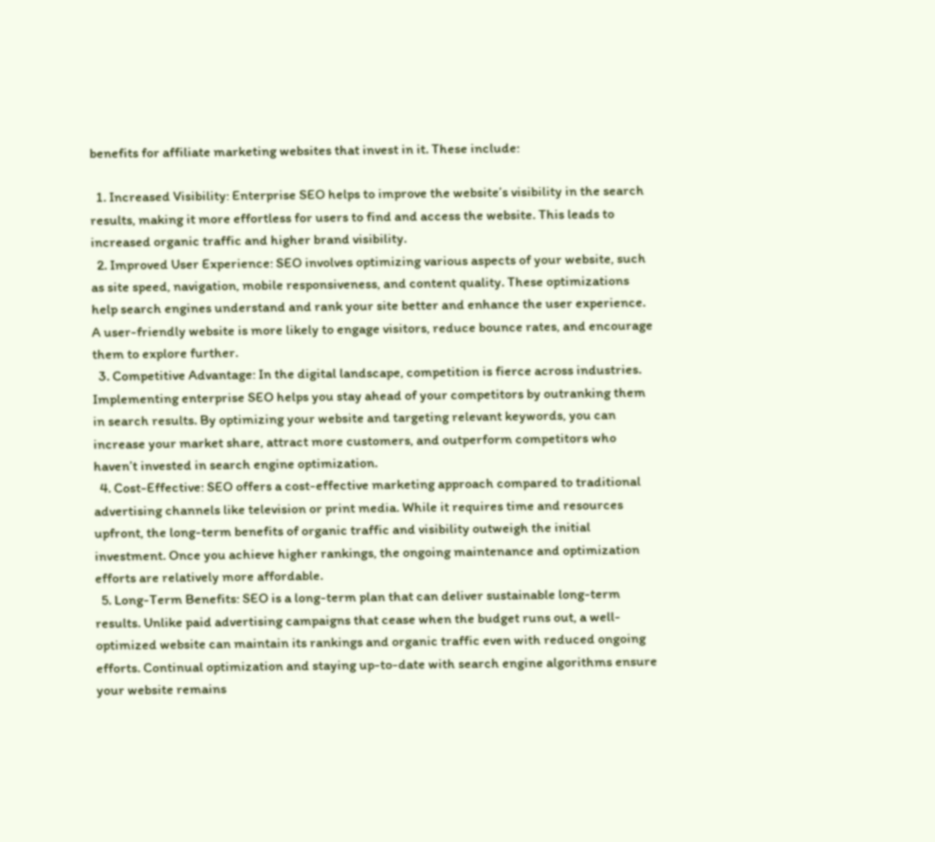benefits for affiliate marketing websites that invest in it. These include:

  1. Increased Visibility: Enterprise SEO helps to improve the website’s visibility in the search results, making it more effortless for users to find and access the website. This leads to increased organic traffic and higher brand visibility.
  2. Improved User Experience: SEO involves optimizing various aspects of your website, such as site speed, navigation, mobile responsiveness, and content quality. These optimizations help search engines understand and rank your site better and enhance the user experience. A user-friendly website is more likely to engage visitors, reduce bounce rates, and encourage them to explore further.
  3. Competitive Advantage: In the digital landscape, competition is fierce across industries. Implementing enterprise SEO helps you stay ahead of your competitors by outranking them in search results. By optimizing your website and targeting relevant keywords, you can increase your market share, attract more customers, and outperform competitors who haven’t invested in search engine optimization.
  4. Cost-Effective: SEO offers a cost-effective marketing approach compared to traditional advertising channels like television or print media. While it requires time and resources upfront, the long-term benefits of organic traffic and visibility outweigh the initial investment. Once you achieve higher rankings, the ongoing maintenance and optimization efforts are relatively more affordable.
  5. Long-Term Benefits: SEO is a long-term plan that can deliver sustainable long-term results. Unlike paid advertising campaigns that cease when the budget runs out, a well-optimized website can maintain its rankings and organic traffic even with reduced ongoing efforts. Continual optimization and staying up-to-date with search engine algorithms ensure your website remains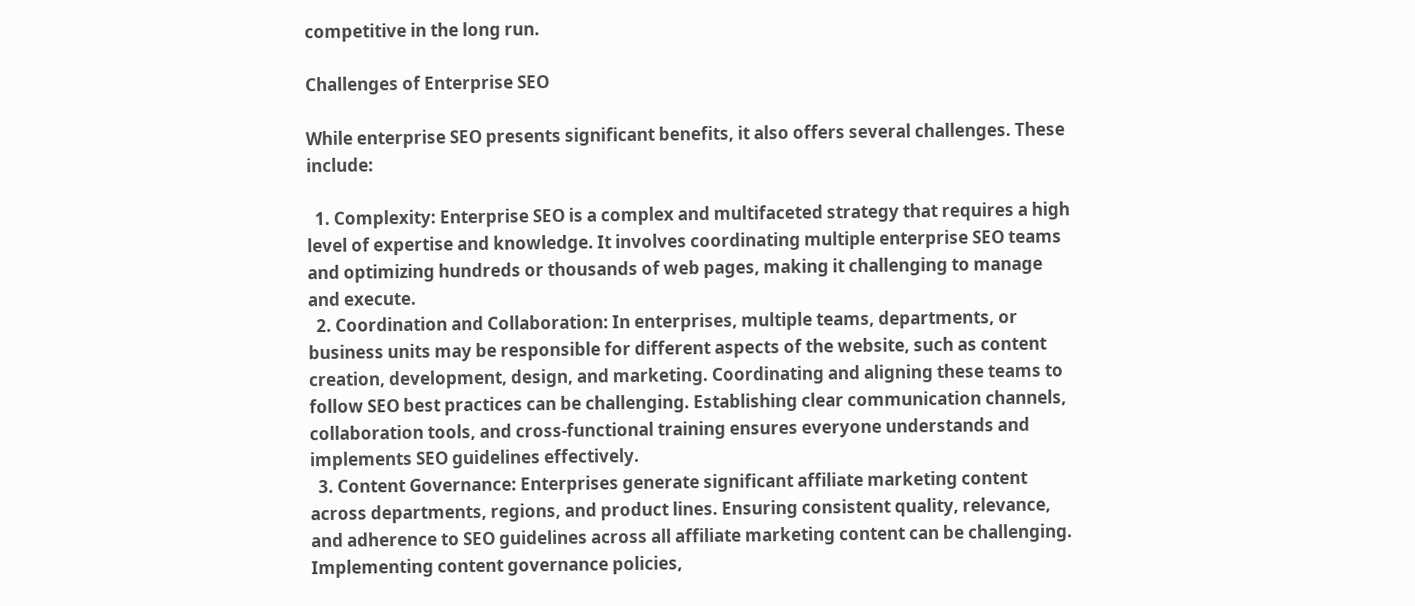competitive in the long run.

Challenges of Enterprise SEO

While enterprise SEO presents significant benefits, it also offers several challenges. These include:

  1. Complexity: Enterprise SEO is a complex and multifaceted strategy that requires a high level of expertise and knowledge. It involves coordinating multiple enterprise SEO teams and optimizing hundreds or thousands of web pages, making it challenging to manage and execute.
  2. Coordination and Collaboration: In enterprises, multiple teams, departments, or business units may be responsible for different aspects of the website, such as content creation, development, design, and marketing. Coordinating and aligning these teams to follow SEO best practices can be challenging. Establishing clear communication channels, collaboration tools, and cross-functional training ensures everyone understands and implements SEO guidelines effectively.
  3. Content Governance: Enterprises generate significant affiliate marketing content across departments, regions, and product lines. Ensuring consistent quality, relevance, and adherence to SEO guidelines across all affiliate marketing content can be challenging. Implementing content governance policies,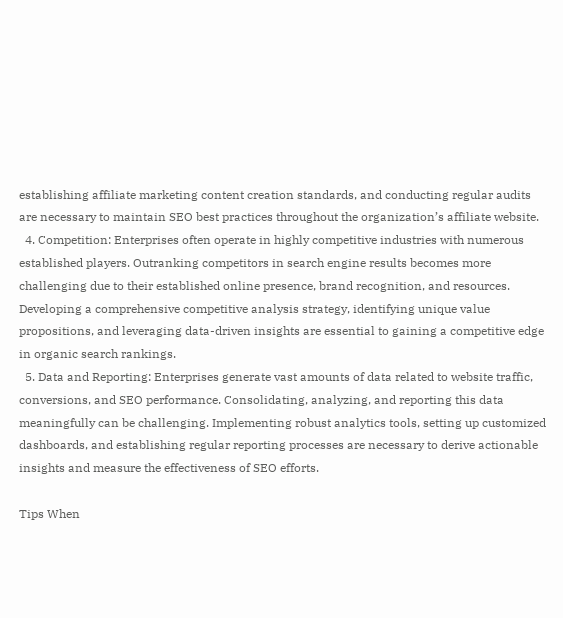establishing affiliate marketing content creation standards, and conducting regular audits are necessary to maintain SEO best practices throughout the organization’s affiliate website.
  4. Competition: Enterprises often operate in highly competitive industries with numerous established players. Outranking competitors in search engine results becomes more challenging due to their established online presence, brand recognition, and resources. Developing a comprehensive competitive analysis strategy, identifying unique value propositions, and leveraging data-driven insights are essential to gaining a competitive edge in organic search rankings.
  5. Data and Reporting: Enterprises generate vast amounts of data related to website traffic, conversions, and SEO performance. Consolidating, analyzing, and reporting this data meaningfully can be challenging. Implementing robust analytics tools, setting up customized dashboards, and establishing regular reporting processes are necessary to derive actionable insights and measure the effectiveness of SEO efforts.

Tips When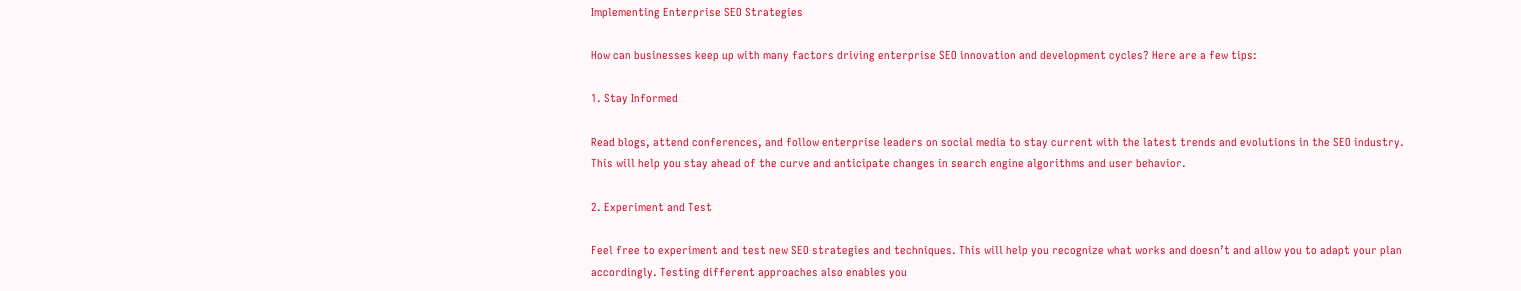Implementing Enterprise SEO Strategies

How can businesses keep up with many factors driving enterprise SEO innovation and development cycles? Here are a few tips:

1. Stay Informed

Read blogs, attend conferences, and follow enterprise leaders on social media to stay current with the latest trends and evolutions in the SEO industry. This will help you stay ahead of the curve and anticipate changes in search engine algorithms and user behavior.

2. Experiment and Test

Feel free to experiment and test new SEO strategies and techniques. This will help you recognize what works and doesn’t and allow you to adapt your plan accordingly. Testing different approaches also enables you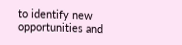to identify new opportunities and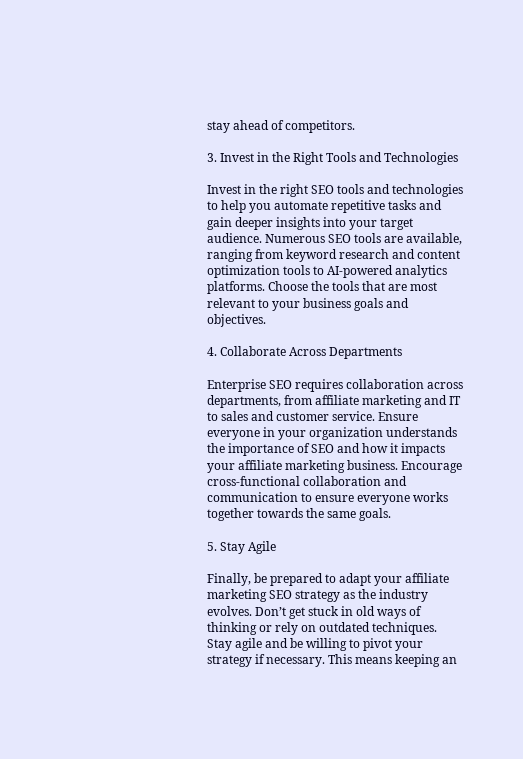stay ahead of competitors.

3. Invest in the Right Tools and Technologies

Invest in the right SEO tools and technologies to help you automate repetitive tasks and gain deeper insights into your target audience. Numerous SEO tools are available, ranging from keyword research and content optimization tools to AI-powered analytics platforms. Choose the tools that are most relevant to your business goals and objectives.

4. Collaborate Across Departments

Enterprise SEO requires collaboration across departments, from affiliate marketing and IT to sales and customer service. Ensure everyone in your organization understands the importance of SEO and how it impacts your affiliate marketing business. Encourage cross-functional collaboration and communication to ensure everyone works together towards the same goals.

5. Stay Agile

Finally, be prepared to adapt your affiliate marketing SEO strategy as the industry evolves. Don’t get stuck in old ways of thinking or rely on outdated techniques. Stay agile and be willing to pivot your strategy if necessary. This means keeping an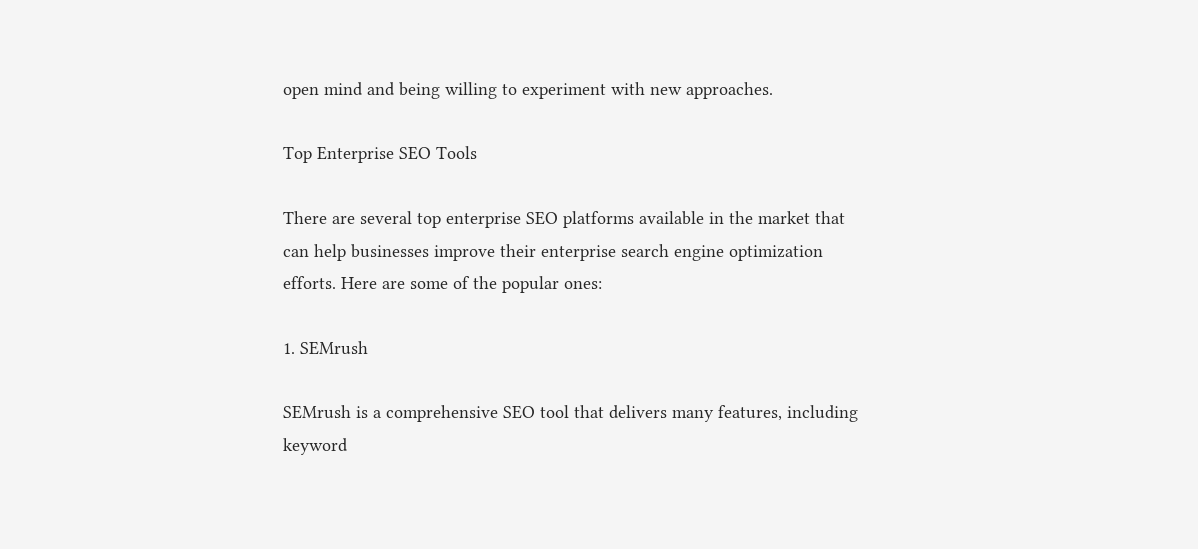open mind and being willing to experiment with new approaches.

Top Enterprise SEO Tools

There are several top enterprise SEO platforms available in the market that can help businesses improve their enterprise search engine optimization efforts. Here are some of the popular ones:

1. SEMrush

SEMrush is a comprehensive SEO tool that delivers many features, including keyword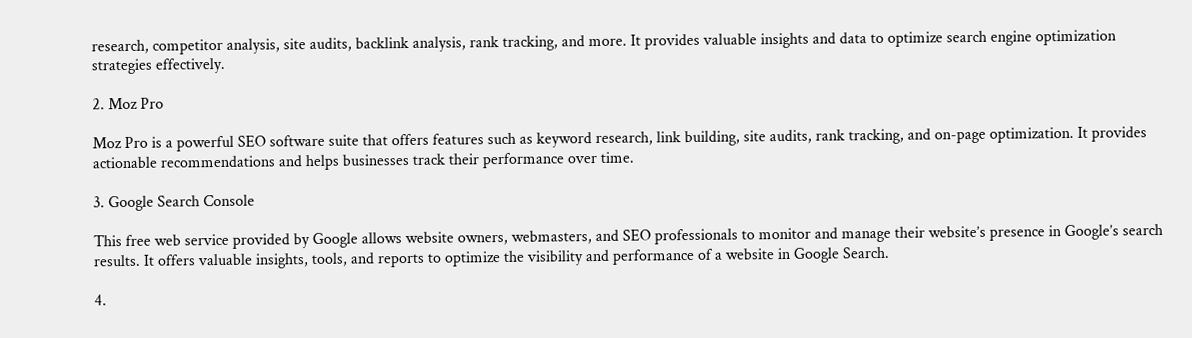research, competitor analysis, site audits, backlink analysis, rank tracking, and more. It provides valuable insights and data to optimize search engine optimization strategies effectively.

2. Moz Pro

Moz Pro is a powerful SEO software suite that offers features such as keyword research, link building, site audits, rank tracking, and on-page optimization. It provides actionable recommendations and helps businesses track their performance over time.

3. Google Search Console

This free web service provided by Google allows website owners, webmasters, and SEO professionals to monitor and manage their website’s presence in Google’s search results. It offers valuable insights, tools, and reports to optimize the visibility and performance of a website in Google Search.

4.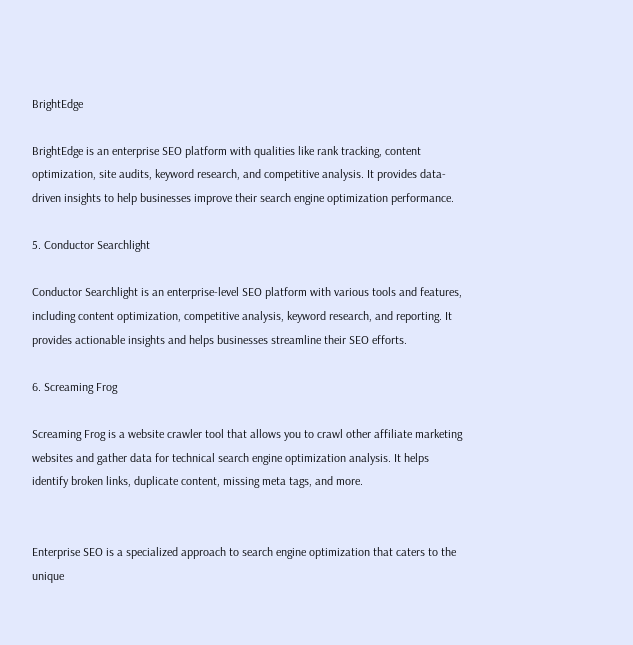BrightEdge

BrightEdge is an enterprise SEO platform with qualities like rank tracking, content optimization, site audits, keyword research, and competitive analysis. It provides data-driven insights to help businesses improve their search engine optimization performance.

5. Conductor Searchlight

Conductor Searchlight is an enterprise-level SEO platform with various tools and features, including content optimization, competitive analysis, keyword research, and reporting. It provides actionable insights and helps businesses streamline their SEO efforts.

6. Screaming Frog

Screaming Frog is a website crawler tool that allows you to crawl other affiliate marketing websites and gather data for technical search engine optimization analysis. It helps identify broken links, duplicate content, missing meta tags, and more.


Enterprise SEO is a specialized approach to search engine optimization that caters to the unique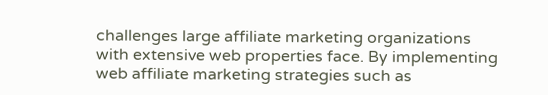challenges large affiliate marketing organizations with extensive web properties face. By implementing web affiliate marketing strategies such as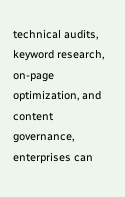technical audits, keyword research, on-page optimization, and content governance, enterprises can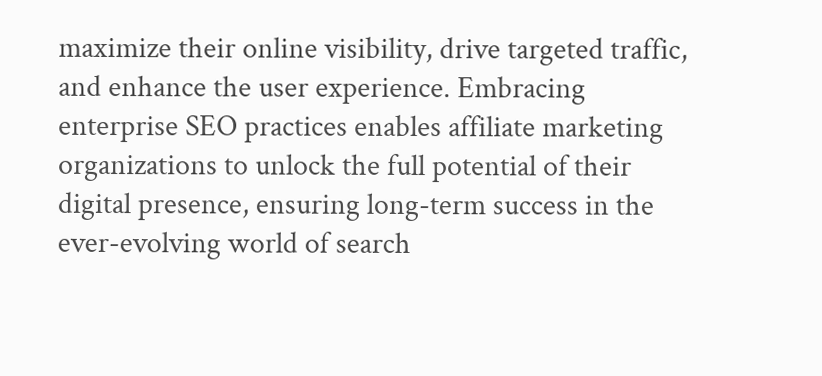maximize their online visibility, drive targeted traffic, and enhance the user experience. Embracing enterprise SEO practices enables affiliate marketing organizations to unlock the full potential of their digital presence, ensuring long-term success in the ever-evolving world of search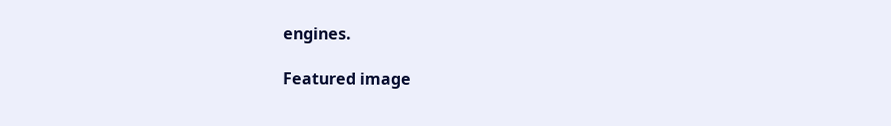engines.

Featured image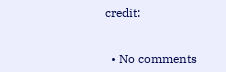credit:


  • No comments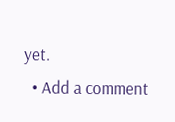yet.
  • Add a comment